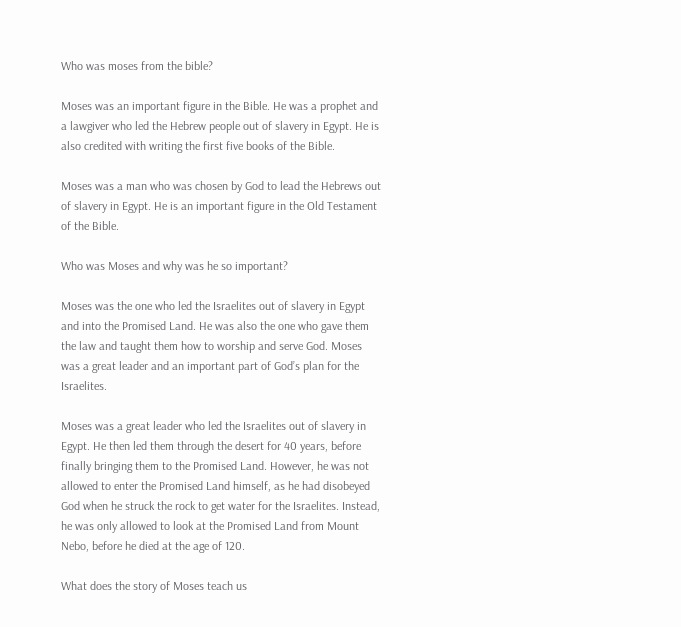Who was moses from the bible?

Moses was an important figure in the Bible. He was a prophet and a lawgiver who led the Hebrew people out of slavery in Egypt. He is also credited with writing the first five books of the Bible.

Moses was a man who was chosen by God to lead the Hebrews out of slavery in Egypt. He is an important figure in the Old Testament of the Bible.

Who was Moses and why was he so important?

Moses was the one who led the Israelites out of slavery in Egypt and into the Promised Land. He was also the one who gave them the law and taught them how to worship and serve God. Moses was a great leader and an important part of God’s plan for the Israelites.

Moses was a great leader who led the Israelites out of slavery in Egypt. He then led them through the desert for 40 years, before finally bringing them to the Promised Land. However, he was not allowed to enter the Promised Land himself, as he had disobeyed God when he struck the rock to get water for the Israelites. Instead, he was only allowed to look at the Promised Land from Mount Nebo, before he died at the age of 120.

What does the story of Moses teach us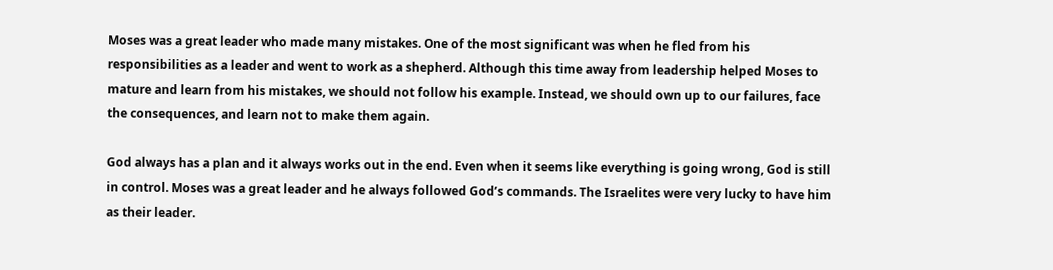Moses was a great leader who made many mistakes. One of the most significant was when he fled from his responsibilities as a leader and went to work as a shepherd. Although this time away from leadership helped Moses to mature and learn from his mistakes, we should not follow his example. Instead, we should own up to our failures, face the consequences, and learn not to make them again.

God always has a plan and it always works out in the end. Even when it seems like everything is going wrong, God is still in control. Moses was a great leader and he always followed God’s commands. The Israelites were very lucky to have him as their leader.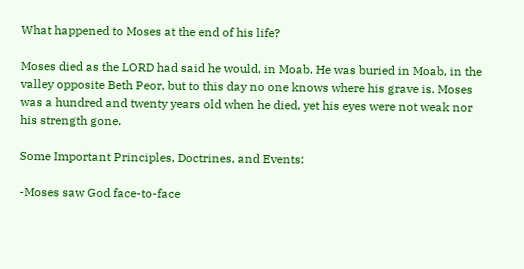What happened to Moses at the end of his life?

Moses died as the LORD had said he would, in Moab. He was buried in Moab, in the valley opposite Beth Peor, but to this day no one knows where his grave is. Moses was a hundred and twenty years old when he died, yet his eyes were not weak nor his strength gone.

Some Important Principles, Doctrines, and Events:

-Moses saw God face-to-face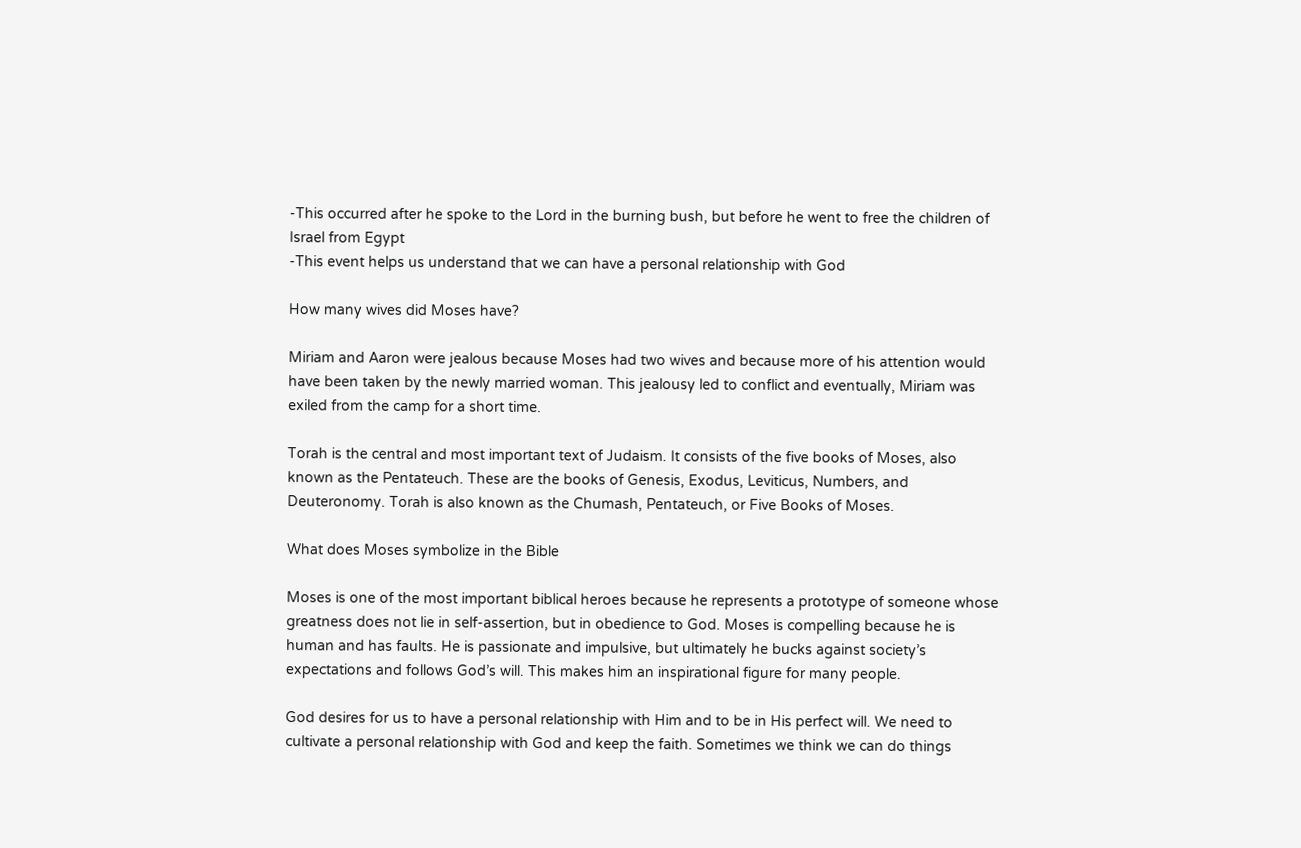-This occurred after he spoke to the Lord in the burning bush, but before he went to free the children of Israel from Egypt
-This event helps us understand that we can have a personal relationship with God

How many wives did Moses have?

Miriam and Aaron were jealous because Moses had two wives and because more of his attention would have been taken by the newly married woman. This jealousy led to conflict and eventually, Miriam was exiled from the camp for a short time.

Torah is the central and most important text of Judaism. It consists of the five books of Moses, also known as the Pentateuch. These are the books of Genesis, Exodus, Leviticus, Numbers, and Deuteronomy. Torah is also known as the Chumash, Pentateuch, or Five Books of Moses.

What does Moses symbolize in the Bible

Moses is one of the most important biblical heroes because he represents a prototype of someone whose greatness does not lie in self-assertion, but in obedience to God. Moses is compelling because he is human and has faults. He is passionate and impulsive, but ultimately he bucks against society’s expectations and follows God’s will. This makes him an inspirational figure for many people.

God desires for us to have a personal relationship with Him and to be in His perfect will. We need to cultivate a personal relationship with God and keep the faith. Sometimes we think we can do things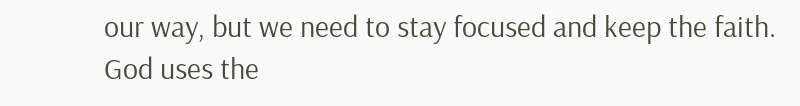our way, but we need to stay focused and keep the faith. God uses the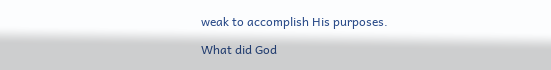weak to accomplish His purposes.

What did God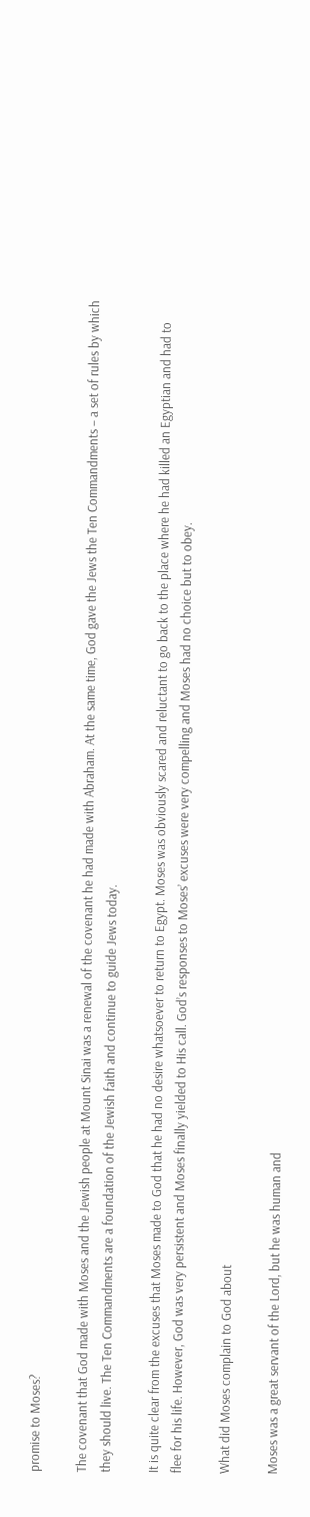promise to Moses?

The covenant that God made with Moses and the Jewish people at Mount Sinai was a renewal of the covenant he had made with Abraham. At the same time, God gave the Jews the Ten Commandments – a set of rules by which they should live. The Ten Commandments are a foundation of the Jewish faith and continue to guide Jews today.

It is quite clear from the excuses that Moses made to God that he had no desire whatsoever to return to Egypt. Moses was obviously scared and reluctant to go back to the place where he had killed an Egyptian and had to flee for his life. However, God was very persistent and Moses finally yielded to His call. God’s responses to Moses’ excuses were very compelling and Moses had no choice but to obey.

What did Moses complain to God about

Moses was a great servant of the Lord, but he was human and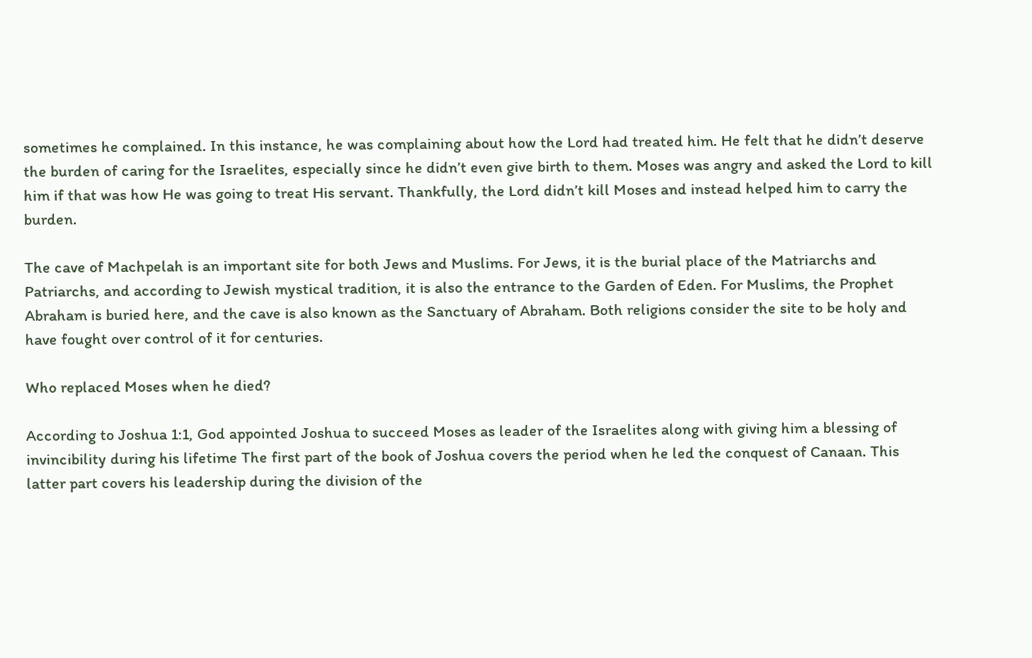sometimes he complained. In this instance, he was complaining about how the Lord had treated him. He felt that he didn’t deserve the burden of caring for the Israelites, especially since he didn’t even give birth to them. Moses was angry and asked the Lord to kill him if that was how He was going to treat His servant. Thankfully, the Lord didn’t kill Moses and instead helped him to carry the burden.

The cave of Machpelah is an important site for both Jews and Muslims. For Jews, it is the burial place of the Matriarchs and Patriarchs, and according to Jewish mystical tradition, it is also the entrance to the Garden of Eden. For Muslims, the Prophet Abraham is buried here, and the cave is also known as the Sanctuary of Abraham. Both religions consider the site to be holy and have fought over control of it for centuries.

Who replaced Moses when he died?

According to Joshua 1:1, God appointed Joshua to succeed Moses as leader of the Israelites along with giving him a blessing of invincibility during his lifetime The first part of the book of Joshua covers the period when he led the conquest of Canaan. This latter part covers his leadership during the division of the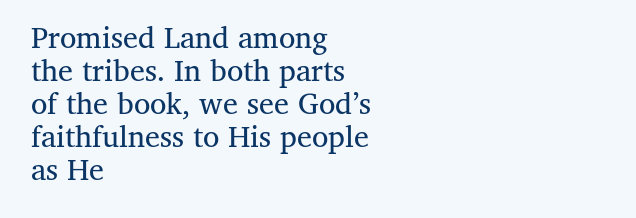Promised Land among the tribes. In both parts of the book, we see God’s faithfulness to His people as He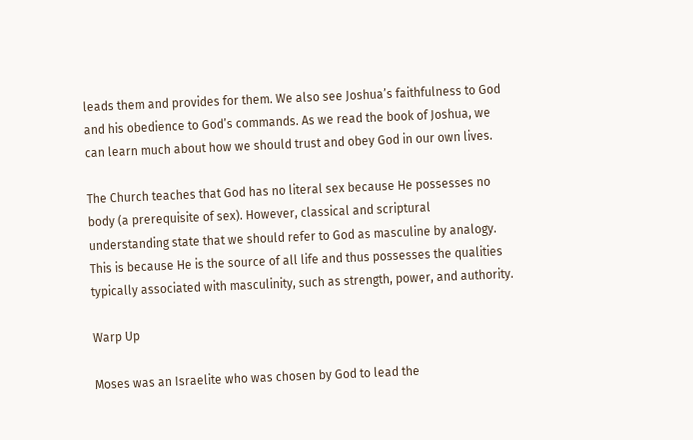leads them and provides for them. We also see Joshua’s faithfulness to God and his obedience to God’s commands. As we read the book of Joshua, we can learn much about how we should trust and obey God in our own lives.

The Church teaches that God has no literal sex because He possesses no body (a prerequisite of sex). However, classical and scriptural understanding state that we should refer to God as masculine by analogy. This is because He is the source of all life and thus possesses the qualities typically associated with masculinity, such as strength, power, and authority.

Warp Up

Moses was an Israelite who was chosen by God to lead the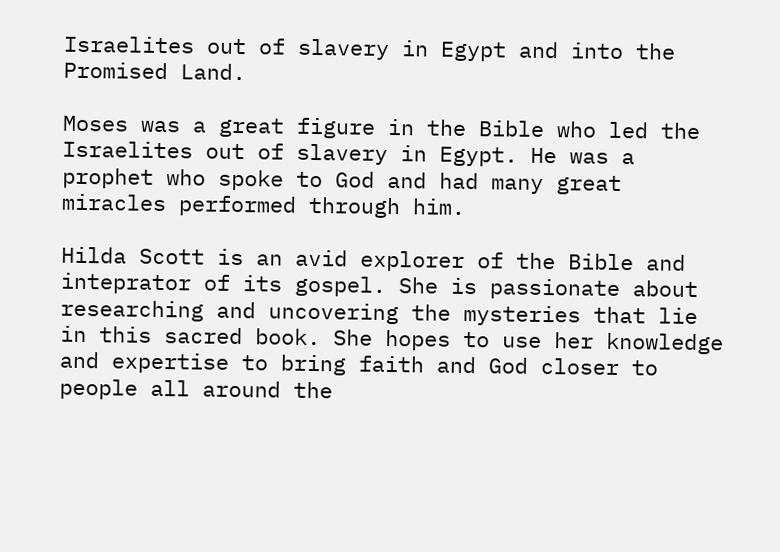Israelites out of slavery in Egypt and into the Promised Land.

Moses was a great figure in the Bible who led the Israelites out of slavery in Egypt. He was a prophet who spoke to God and had many great miracles performed through him.

Hilda Scott is an avid explorer of the Bible and inteprator of its gospel. She is passionate about researching and uncovering the mysteries that lie in this sacred book. She hopes to use her knowledge and expertise to bring faith and God closer to people all around the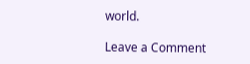world.

Leave a Comment